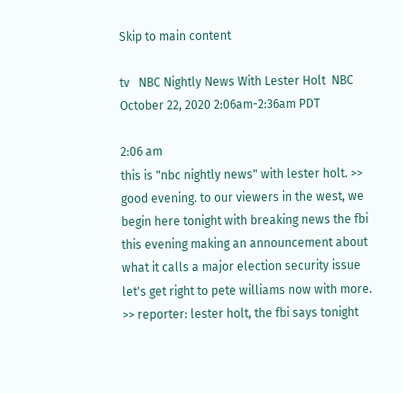Skip to main content

tv   NBC Nightly News With Lester Holt  NBC  October 22, 2020 2:06am-2:36am PDT

2:06 am
this is "nbc nightly news" with lester holt. >> good evening. to our viewers in the west, we begin here tonight with breaking news the fbi this evening making an announcement about what it calls a major election security issue let's get right to pete williams now with more. >> reporter: lester holt, the fbi says tonight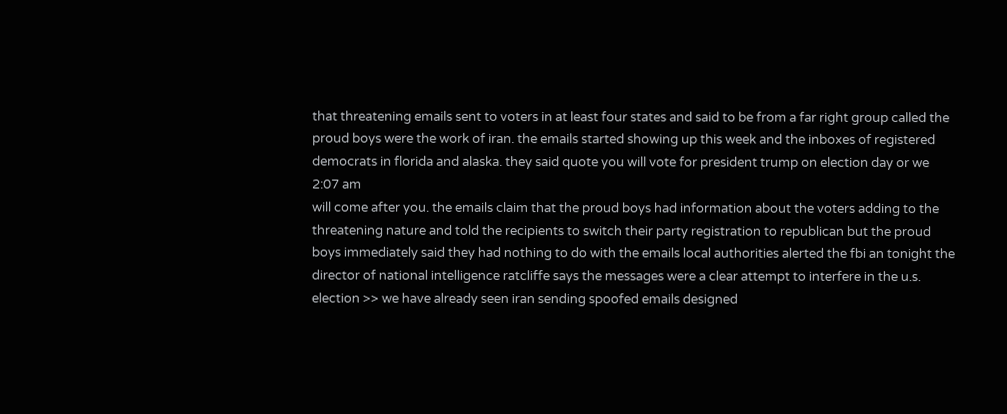that threatening emails sent to voters in at least four states and said to be from a far right group called the proud boys were the work of iran. the emails started showing up this week and the inboxes of registered democrats in florida and alaska. they said quote you will vote for president trump on election day or we
2:07 am
will come after you. the emails claim that the proud boys had information about the voters adding to the threatening nature and told the recipients to switch their party registration to republican but the proud boys immediately said they had nothing to do with the emails local authorities alerted the fbi an tonight the director of national intelligence ratcliffe says the messages were a clear attempt to interfere in the u.s. election >> we have already seen iran sending spoofed emails designed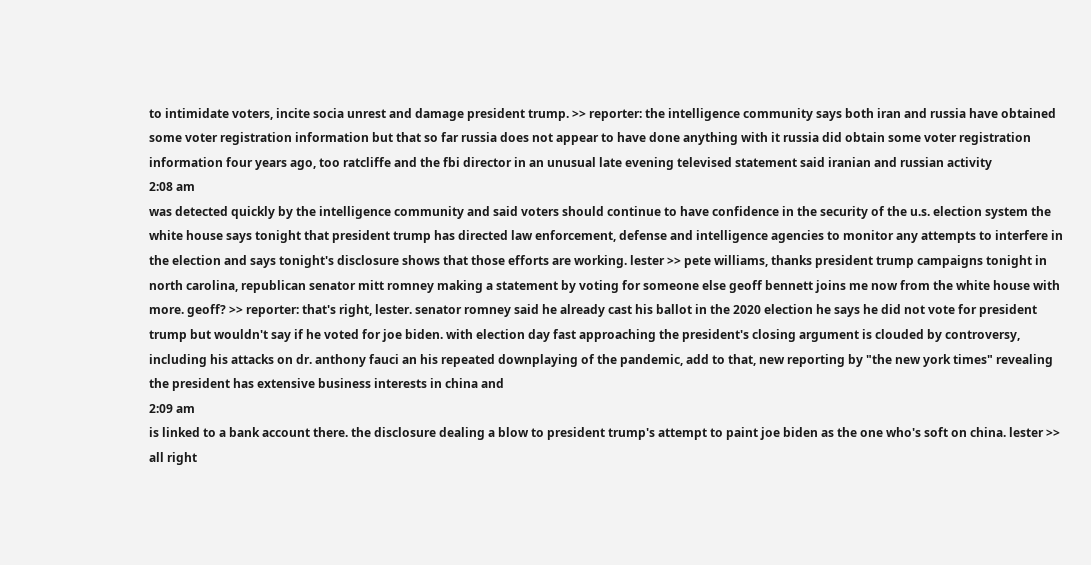to intimidate voters, incite socia unrest and damage president trump. >> reporter: the intelligence community says both iran and russia have obtained some voter registration information but that so far russia does not appear to have done anything with it russia did obtain some voter registration information four years ago, too ratcliffe and the fbi director in an unusual late evening televised statement said iranian and russian activity
2:08 am
was detected quickly by the intelligence community and said voters should continue to have confidence in the security of the u.s. election system the white house says tonight that president trump has directed law enforcement, defense and intelligence agencies to monitor any attempts to interfere in the election and says tonight's disclosure shows that those efforts are working. lester >> pete williams, thanks president trump campaigns tonight in north carolina, republican senator mitt romney making a statement by voting for someone else geoff bennett joins me now from the white house with more. geoff? >> reporter: that's right, lester. senator romney said he already cast his ballot in the 2020 election he says he did not vote for president trump but wouldn't say if he voted for joe biden. with election day fast approaching the president's closing argument is clouded by controversy, including his attacks on dr. anthony fauci an his repeated downplaying of the pandemic, add to that, new reporting by "the new york times" revealing the president has extensive business interests in china and
2:09 am
is linked to a bank account there. the disclosure dealing a blow to president trump's attempt to paint joe biden as the one who's soft on china. lester >> all right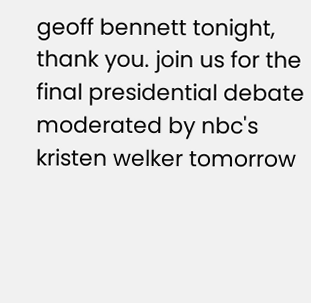geoff bennett tonight, thank you. join us for the final presidential debate moderated by nbc's kristen welker tomorrow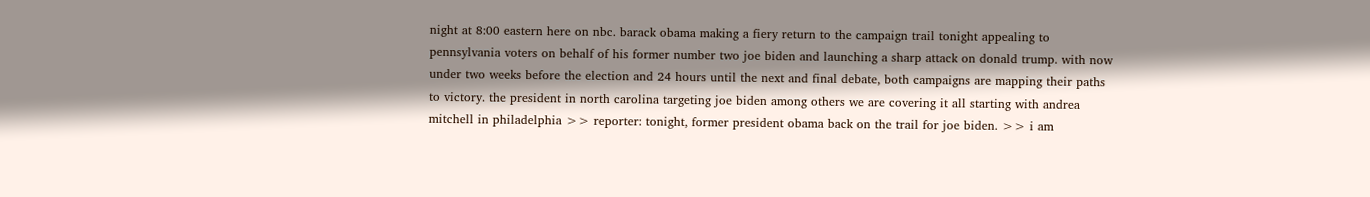night at 8:00 eastern here on nbc. barack obama making a fiery return to the campaign trail tonight appealing to pennsylvania voters on behalf of his former number two joe biden and launching a sharp attack on donald trump. with now under two weeks before the election and 24 hours until the next and final debate, both campaigns are mapping their paths to victory. the president in north carolina targeting joe biden among others we are covering it all starting with andrea mitchell in philadelphia >> reporter: tonight, former president obama back on the trail for joe biden. >> i am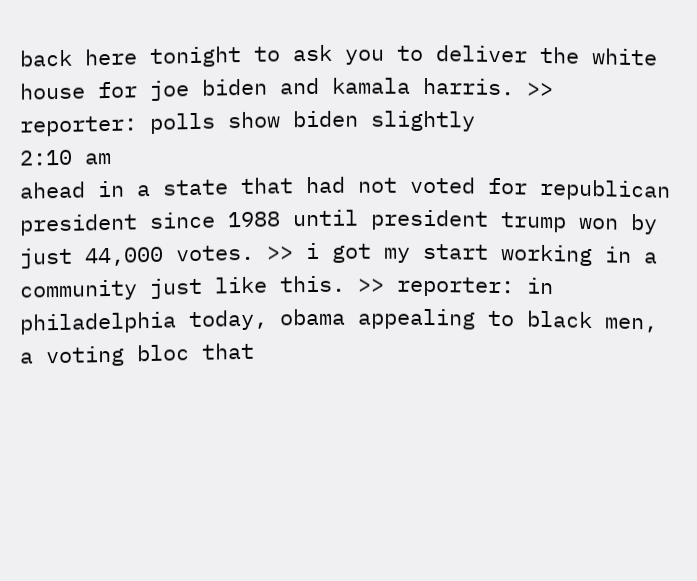back here tonight to ask you to deliver the white house for joe biden and kamala harris. >> reporter: polls show biden slightly
2:10 am
ahead in a state that had not voted for republican president since 1988 until president trump won by just 44,000 votes. >> i got my start working in a community just like this. >> reporter: in philadelphia today, obama appealing to black men, a voting bloc that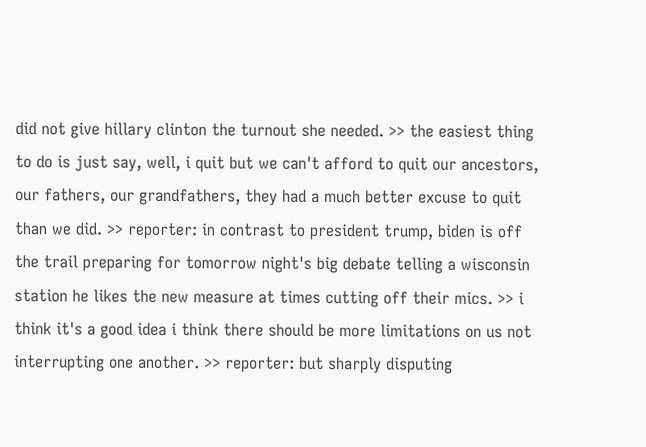did not give hillary clinton the turnout she needed. >> the easiest thing to do is just say, well, i quit but we can't afford to quit our ancestors, our fathers, our grandfathers, they had a much better excuse to quit than we did. >> reporter: in contrast to president trump, biden is off the trail preparing for tomorrow night's big debate telling a wisconsin station he likes the new measure at times cutting off their mics. >> i think it's a good idea i think there should be more limitations on us not interrupting one another. >> reporter: but sharply disputing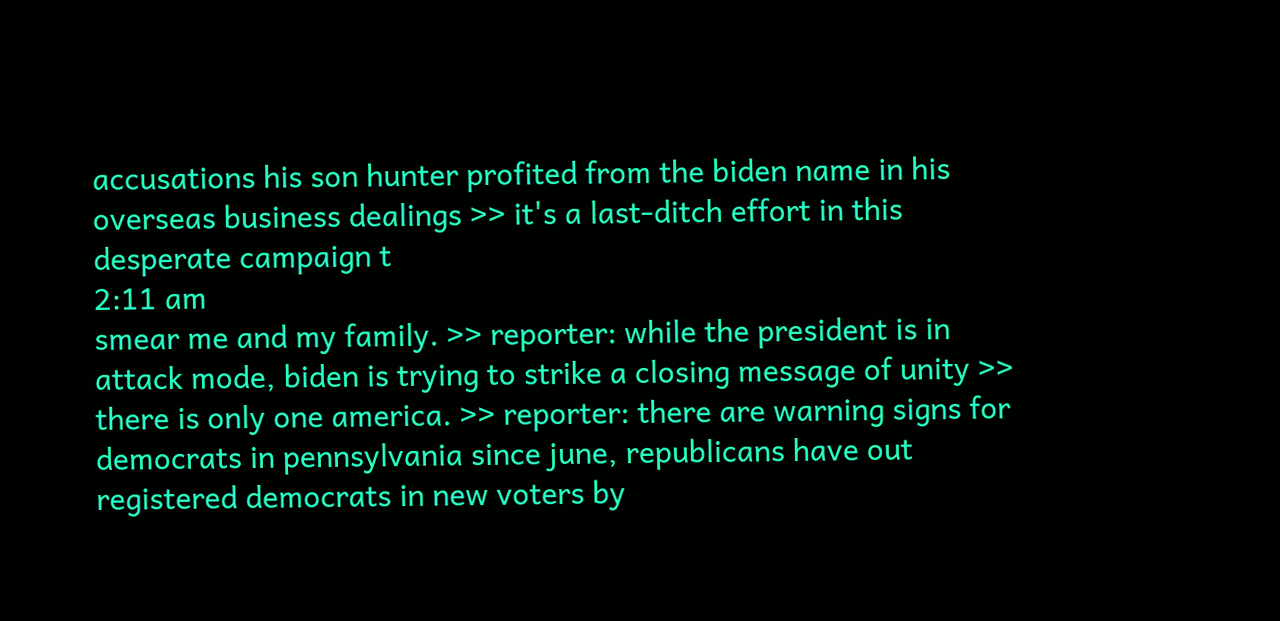accusations his son hunter profited from the biden name in his overseas business dealings >> it's a last-ditch effort in this desperate campaign t
2:11 am
smear me and my family. >> reporter: while the president is in attack mode, biden is trying to strike a closing message of unity >> there is only one america. >> reporter: there are warning signs for democrats in pennsylvania since june, republicans have out registered democrats in new voters by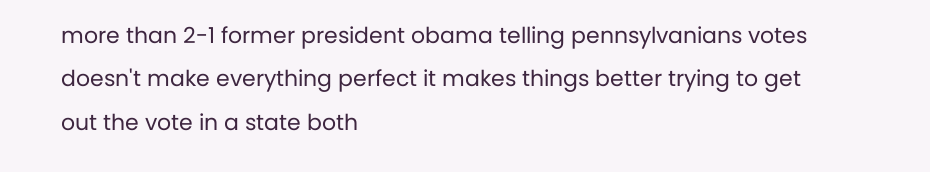more than 2-1 former president obama telling pennsylvanians votes doesn't make everything perfect it makes things better trying to get out the vote in a state both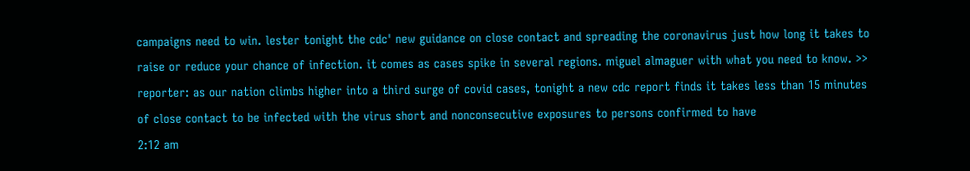campaigns need to win. lester tonight the cdc' new guidance on close contact and spreading the coronavirus just how long it takes to raise or reduce your chance of infection. it comes as cases spike in several regions. miguel almaguer with what you need to know. >> reporter: as our nation climbs higher into a third surge of covid cases, tonight a new cdc report finds it takes less than 15 minutes of close contact to be infected with the virus short and nonconsecutive exposures to persons confirmed to have
2:12 am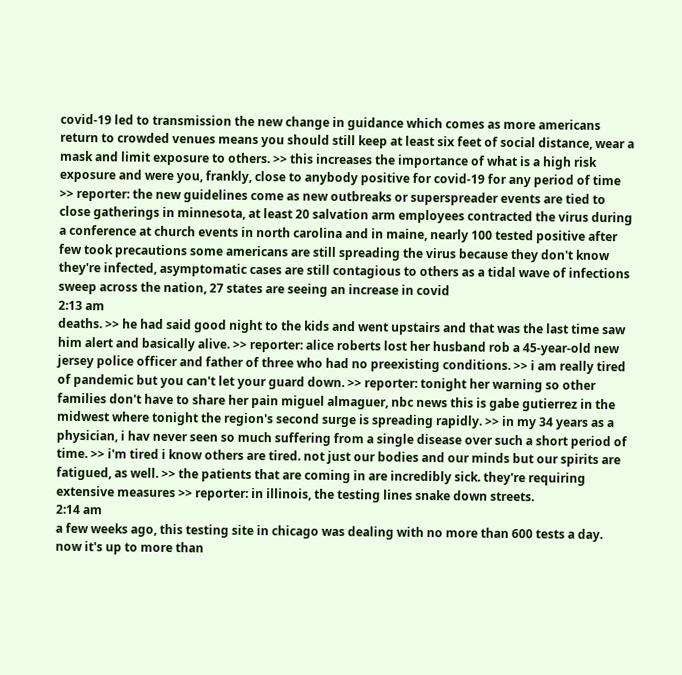covid-19 led to transmission the new change in guidance which comes as more americans return to crowded venues means you should still keep at least six feet of social distance, wear a mask and limit exposure to others. >> this increases the importance of what is a high risk exposure and were you, frankly, close to anybody positive for covid-19 for any period of time >> reporter: the new guidelines come as new outbreaks or superspreader events are tied to close gatherings in minnesota, at least 20 salvation arm employees contracted the virus during a conference at church events in north carolina and in maine, nearly 100 tested positive after few took precautions some americans are still spreading the virus because they don't know they're infected, asymptomatic cases are still contagious to others as a tidal wave of infections sweep across the nation, 27 states are seeing an increase in covid
2:13 am
deaths. >> he had said good night to the kids and went upstairs and that was the last time saw him alert and basically alive. >> reporter: alice roberts lost her husband rob a 45-year-old new jersey police officer and father of three who had no preexisting conditions. >> i am really tired of pandemic but you can't let your guard down. >> reporter: tonight her warning so other families don't have to share her pain miguel almaguer, nbc news this is gabe gutierrez in the midwest where tonight the region's second surge is spreading rapidly. >> in my 34 years as a physician, i hav never seen so much suffering from a single disease over such a short period of time. >> i'm tired i know others are tired. not just our bodies and our minds but our spirits are fatigued, as well. >> the patients that are coming in are incredibly sick. they're requiring extensive measures >> reporter: in illinois, the testing lines snake down streets.
2:14 am
a few weeks ago, this testing site in chicago was dealing with no more than 600 tests a day. now it's up to more than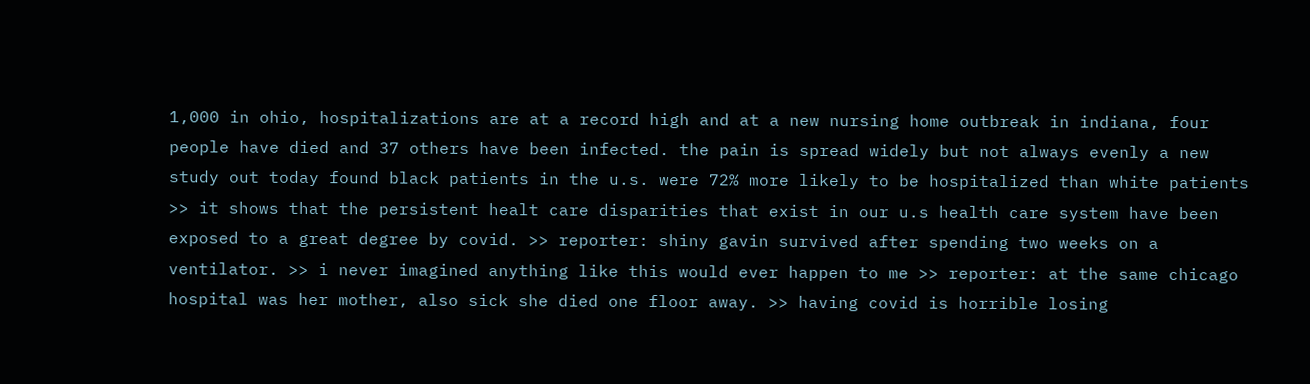1,000 in ohio, hospitalizations are at a record high and at a new nursing home outbreak in indiana, four people have died and 37 others have been infected. the pain is spread widely but not always evenly a new study out today found black patients in the u.s. were 72% more likely to be hospitalized than white patients >> it shows that the persistent healt care disparities that exist in our u.s health care system have been exposed to a great degree by covid. >> reporter: shiny gavin survived after spending two weeks on a ventilator. >> i never imagined anything like this would ever happen to me >> reporter: at the same chicago hospital was her mother, also sick she died one floor away. >> having covid is horrible losing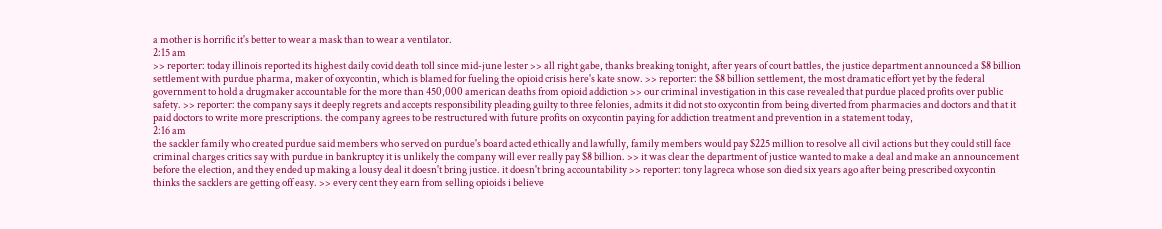a mother is horrific it's better to wear a mask than to wear a ventilator.
2:15 am
>> reporter: today illinois reported its highest daily covid death toll since mid-june lester >> all right gabe, thanks breaking tonight, after years of court battles, the justice department announced a $8 billion settlement with purdue pharma, maker of oxycontin, which is blamed for fueling the opioid crisis here's kate snow. >> reporter: the $8 billion settlement, the most dramatic effort yet by the federal government to hold a drugmaker accountable for the more than 450,000 american deaths from opioid addiction >> our criminal investigation in this case revealed that purdue placed profits over public safety. >> reporter: the company says it deeply regrets and accepts responsibility pleading guilty to three felonies, admits it did not sto oxycontin from being diverted from pharmacies and doctors and that it paid doctors to write more prescriptions. the company agrees to be restructured with future profits on oxycontin paying for addiction treatment and prevention in a statement today,
2:16 am
the sackler family who created purdue said members who served on purdue's board acted ethically and lawfully, family members would pay $225 million to resolve all civil actions but they could still face criminal charges critics say with purdue in bankruptcy it is unlikely the company will ever really pay $8 billion. >> it was clear the department of justice wanted to make a deal and make an announcement before the election, and they ended up making a lousy deal it doesn't bring justice. it doesn't bring accountability >> reporter: tony lagreca whose son died six years ago after being prescribed oxycontin thinks the sacklers are getting off easy. >> every cent they earn from selling opioids i believe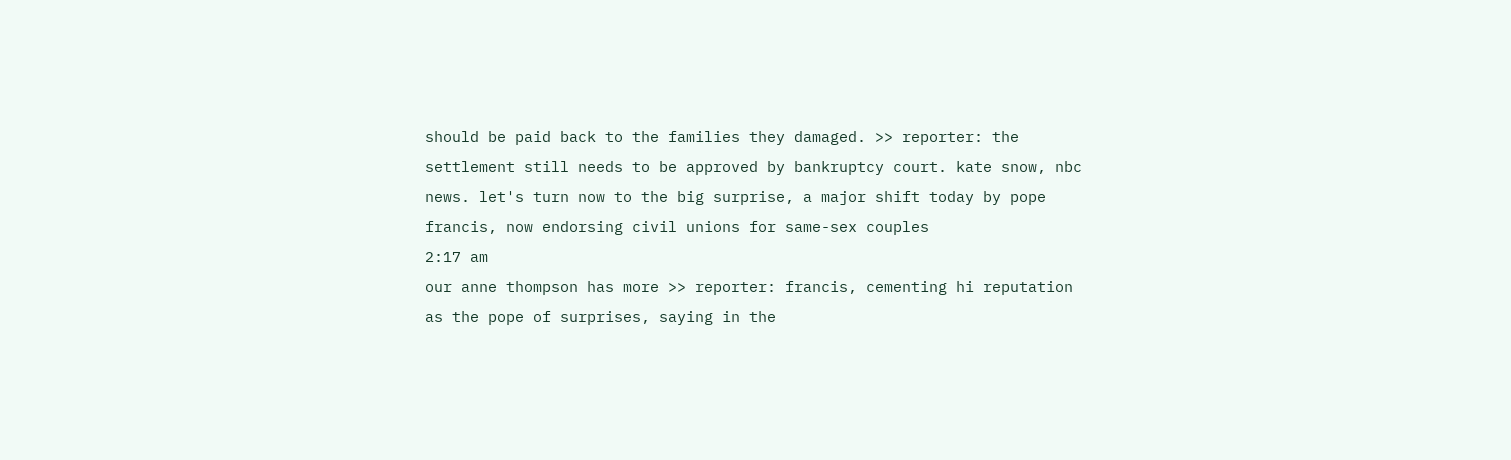should be paid back to the families they damaged. >> reporter: the settlement still needs to be approved by bankruptcy court. kate snow, nbc news. let's turn now to the big surprise, a major shift today by pope francis, now endorsing civil unions for same-sex couples
2:17 am
our anne thompson has more >> reporter: francis, cementing hi reputation as the pope of surprises, saying in the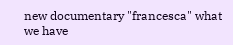new documentary "francesca" what we have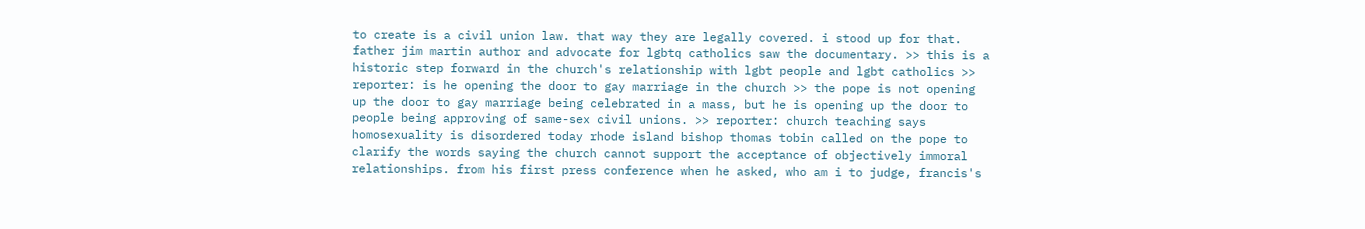to create is a civil union law. that way they are legally covered. i stood up for that. father jim martin author and advocate for lgbtq catholics saw the documentary. >> this is a historic step forward in the church's relationship with lgbt people and lgbt catholics >> reporter: is he opening the door to gay marriage in the church >> the pope is not opening up the door to gay marriage being celebrated in a mass, but he is opening up the door to people being approving of same-sex civil unions. >> reporter: church teaching says homosexuality is disordered today rhode island bishop thomas tobin called on the pope to clarify the words saying the church cannot support the acceptance of objectively immoral relationships. from his first press conference when he asked, who am i to judge, francis's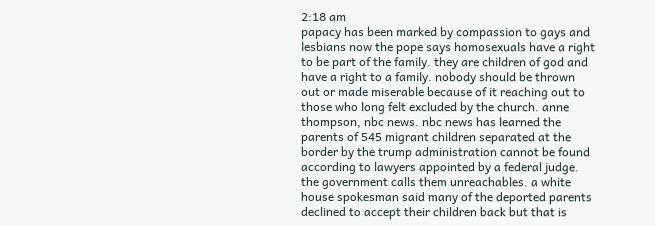2:18 am
papacy has been marked by compassion to gays and lesbians now the pope says homosexuals have a right to be part of the family. they are children of god and have a right to a family. nobody should be thrown out or made miserable because of it reaching out to those who long felt excluded by the church. anne thompson, nbc news. nbc news has learned the parents of 545 migrant children separated at the border by the trump administration cannot be found according to lawyers appointed by a federal judge. the government calls them unreachables. a white house spokesman said many of the deported parents declined to accept their children back but that is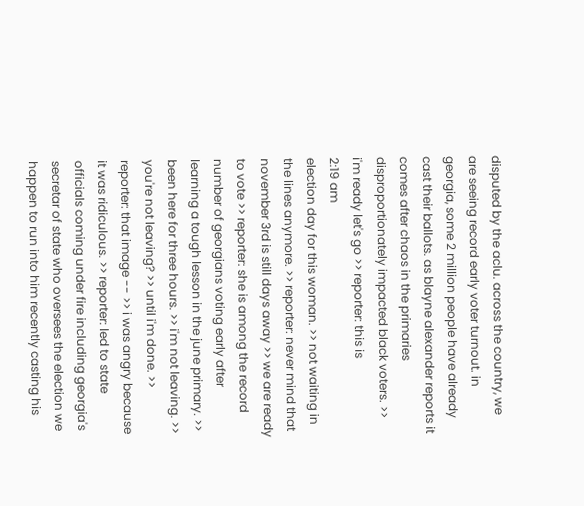disputed by the aclu. across the country, we are seeing record early voter turnout. in georgia, some 2 million people have already cast their ballots. as blayne alexander reports it comes after chaos in the primaries disproportionately impacted black voters. >> i'm ready let's go >> reporter: this is
2:19 am
election day for this woman. >> not waiting in the lines anymore. >> reporter: never mind that november 3rd is still days away >> we are ready to vote >> reporter: she is among the record number of georgians voting early after learning a tough lesson in the june primary. >> been here for three hours. >> i'm not leaving. >> you're not leaving? >> until i'm done. >> reporter: that image -- >> i was angry because it was ridiculous. >> reporter: led to state officials coming under fire including georgia's secretar of state who oversees the election we happen to run into him recently casting his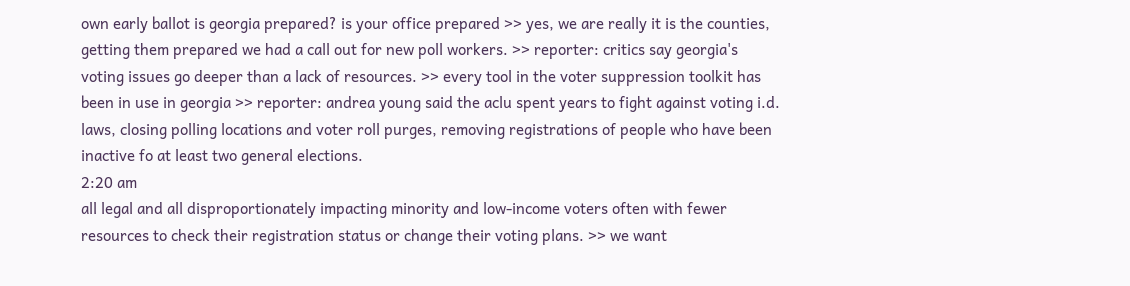own early ballot is georgia prepared? is your office prepared >> yes, we are really it is the counties, getting them prepared we had a call out for new poll workers. >> reporter: critics say georgia's voting issues go deeper than a lack of resources. >> every tool in the voter suppression toolkit has been in use in georgia >> reporter: andrea young said the aclu spent years to fight against voting i.d. laws, closing polling locations and voter roll purges, removing registrations of people who have been inactive fo at least two general elections.
2:20 am
all legal and all disproportionately impacting minority and low-income voters often with fewer resources to check their registration status or change their voting plans. >> we want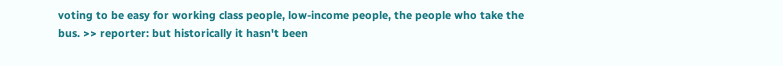voting to be easy for working class people, low-income people, the people who take the bus. >> reporter: but historically it hasn't been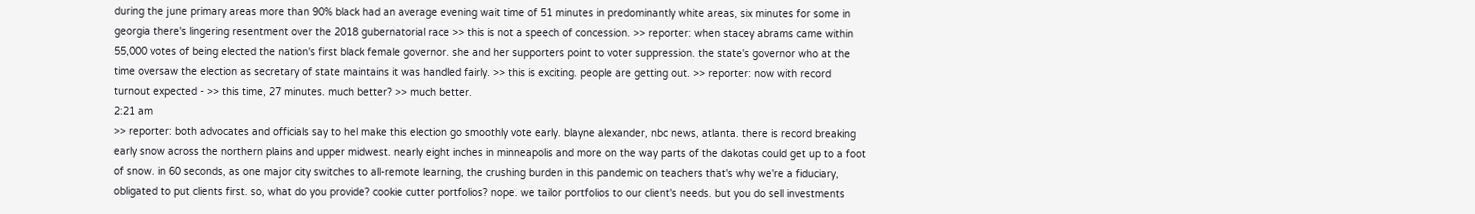during the june primary areas more than 90% black had an average evening wait time of 51 minutes in predominantly white areas, six minutes for some in georgia there's lingering resentment over the 2018 gubernatorial race >> this is not a speech of concession. >> reporter: when stacey abrams came within 55,000 votes of being elected the nation's first black female governor. she and her supporters point to voter suppression. the state's governor who at the time oversaw the election as secretary of state maintains it was handled fairly. >> this is exciting. people are getting out. >> reporter: now with record turnout expected - >> this time, 27 minutes. much better? >> much better.
2:21 am
>> reporter: both advocates and officials say to hel make this election go smoothly vote early. blayne alexander, nbc news, atlanta. there is record breaking early snow across the northern plains and upper midwest. nearly eight inches in minneapolis and more on the way parts of the dakotas could get up to a foot of snow. in 60 seconds, as one major city switches to all-remote learning, the crushing burden in this pandemic on teachers that's why we're a fiduciary, obligated to put clients first. so, what do you provide? cookie cutter portfolios? nope. we tailor portfolios to our client's needs. but you do sell investments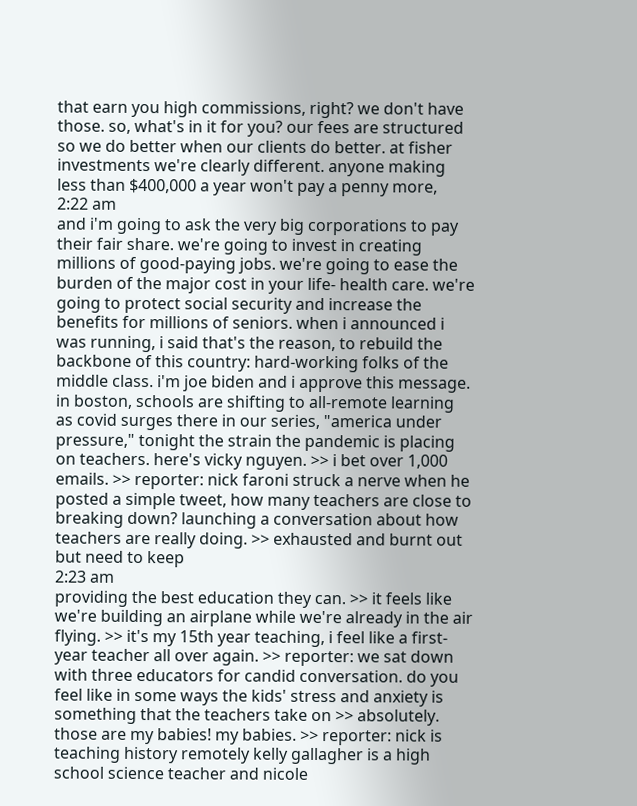that earn you high commissions, right? we don't have those. so, what's in it for you? our fees are structured so we do better when our clients do better. at fisher investments we're clearly different. anyone making less than $400,000 a year won't pay a penny more,
2:22 am
and i'm going to ask the very big corporations to pay their fair share. we're going to invest in creating millions of good-paying jobs. we're going to ease the burden of the major cost in your life- health care. we're going to protect social security and increase the benefits for millions of seniors. when i announced i was running, i said that's the reason, to rebuild the backbone of this country: hard-working folks of the middle class. i'm joe biden and i approve this message. in boston, schools are shifting to all-remote learning as covid surges there in our series, "america under pressure," tonight the strain the pandemic is placing on teachers. here's vicky nguyen. >> i bet over 1,000 emails. >> reporter: nick faroni struck a nerve when he posted a simple tweet, how many teachers are close to breaking down? launching a conversation about how teachers are really doing. >> exhausted and burnt out but need to keep
2:23 am
providing the best education they can. >> it feels like we're building an airplane while we're already in the air flying. >> it's my 15th year teaching, i feel like a first-year teacher all over again. >> reporter: we sat down with three educators for candid conversation. do you feel like in some ways the kids' stress and anxiety is something that the teachers take on >> absolutely. those are my babies! my babies. >> reporter: nick is teaching history remotely kelly gallagher is a high school science teacher and nicole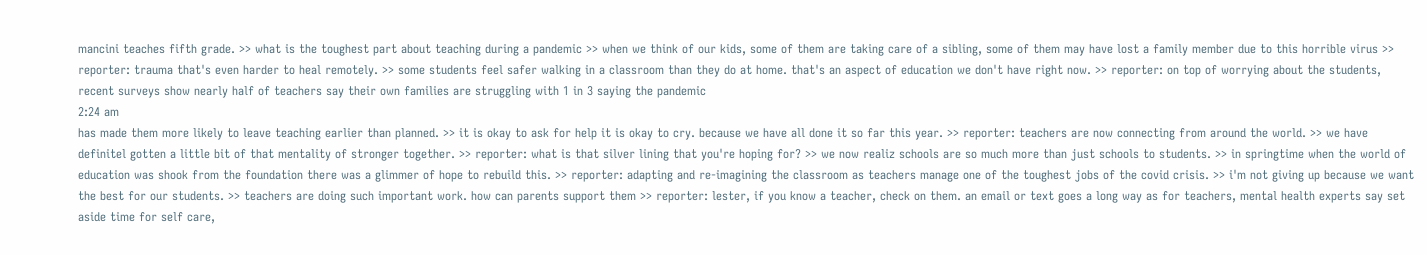mancini teaches fifth grade. >> what is the toughest part about teaching during a pandemic >> when we think of our kids, some of them are taking care of a sibling, some of them may have lost a family member due to this horrible virus >> reporter: trauma that's even harder to heal remotely. >> some students feel safer walking in a classroom than they do at home. that's an aspect of education we don't have right now. >> reporter: on top of worrying about the students, recent surveys show nearly half of teachers say their own families are struggling with 1 in 3 saying the pandemic
2:24 am
has made them more likely to leave teaching earlier than planned. >> it is okay to ask for help it is okay to cry. because we have all done it so far this year. >> reporter: teachers are now connecting from around the world. >> we have definitel gotten a little bit of that mentality of stronger together. >> reporter: what is that silver lining that you're hoping for? >> we now realiz schools are so much more than just schools to students. >> in springtime when the world of education was shook from the foundation there was a glimmer of hope to rebuild this. >> reporter: adapting and re-imagining the classroom as teachers manage one of the toughest jobs of the covid crisis. >> i'm not giving up because we want the best for our students. >> teachers are doing such important work. how can parents support them >> reporter: lester, if you know a teacher, check on them. an email or text goes a long way as for teachers, mental health experts say set aside time for self care,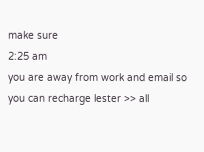make sure
2:25 am
you are away from work and email so you can recharge lester >> all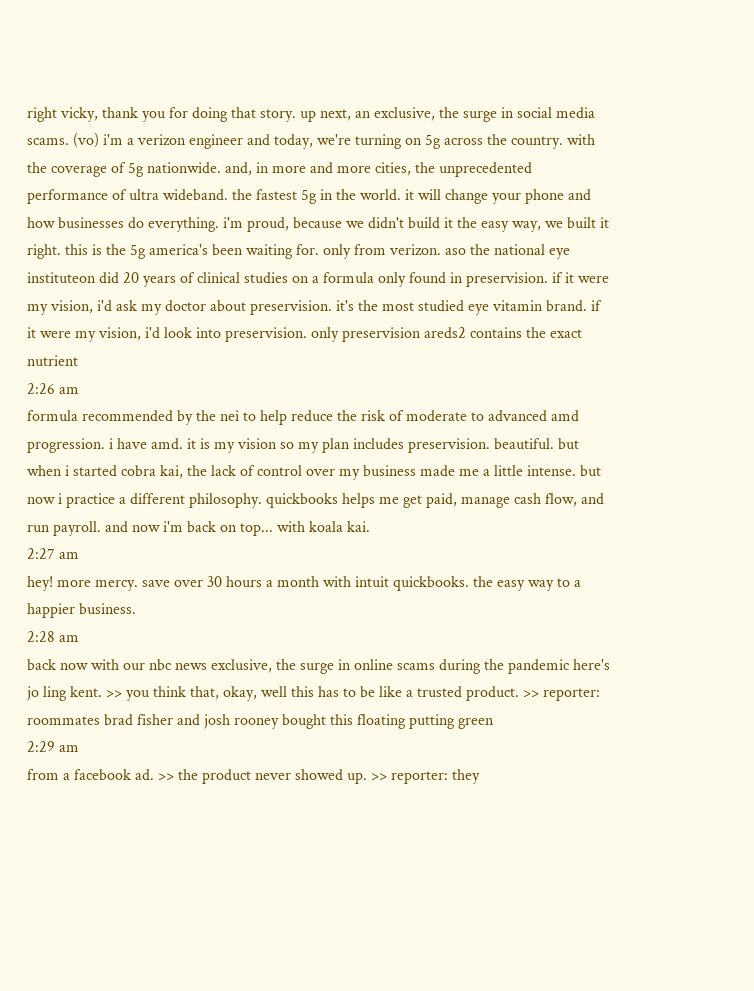right vicky, thank you for doing that story. up next, an exclusive, the surge in social media scams. (vo) i'm a verizon engineer and today, we're turning on 5g across the country. with the coverage of 5g nationwide. and, in more and more cities, the unprecedented performance of ultra wideband. the fastest 5g in the world. it will change your phone and how businesses do everything. i'm proud, because we didn't build it the easy way, we built it right. this is the 5g america's been waiting for. only from verizon. aso the national eye instituteon did 20 years of clinical studies on a formula only found in preservision. if it were my vision, i'd ask my doctor about preservision. it's the most studied eye vitamin brand. if it were my vision, i'd look into preservision. only preservision areds2 contains the exact nutrient
2:26 am
formula recommended by the nei to help reduce the risk of moderate to advanced amd progression. i have amd. it is my vision so my plan includes preservision. beautiful. but when i started cobra kai, the lack of control over my business made me a little intense. but now i practice a different philosophy. quickbooks helps me get paid, manage cash flow, and run payroll. and now i'm back on top... with koala kai.
2:27 am
hey! more mercy. save over 30 hours a month with intuit quickbooks. the easy way to a happier business.
2:28 am
back now with our nbc news exclusive, the surge in online scams during the pandemic here's jo ling kent. >> you think that, okay, well this has to be like a trusted product. >> reporter: roommates brad fisher and josh rooney bought this floating putting green
2:29 am
from a facebook ad. >> the product never showed up. >> reporter: they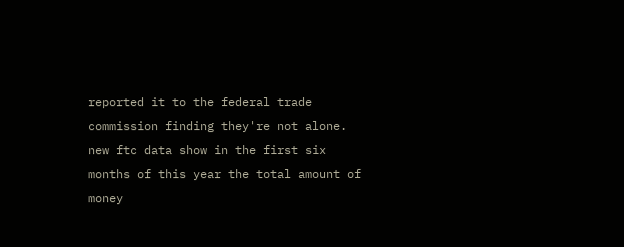reported it to the federal trade commission finding they're not alone. new ftc data show in the first six months of this year the total amount of money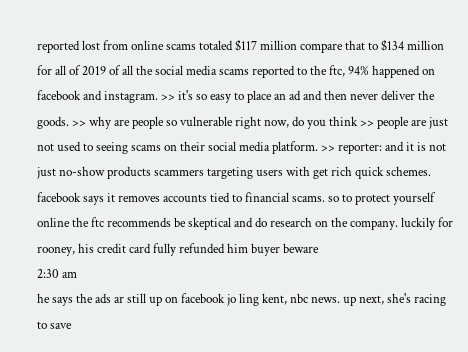reported lost from online scams totaled $117 million compare that to $134 million for all of 2019 of all the social media scams reported to the ftc, 94% happened on facebook and instagram. >> it's so easy to place an ad and then never deliver the goods. >> why are people so vulnerable right now, do you think >> people are just not used to seeing scams on their social media platform. >> reporter: and it is not just no-show products scammers targeting users with get rich quick schemes. facebook says it removes accounts tied to financial scams. so to protect yourself online the ftc recommends be skeptical and do research on the company. luckily for rooney, his credit card fully refunded him buyer beware
2:30 am
he says the ads ar still up on facebook jo ling kent, nbc news. up next, she's racing to save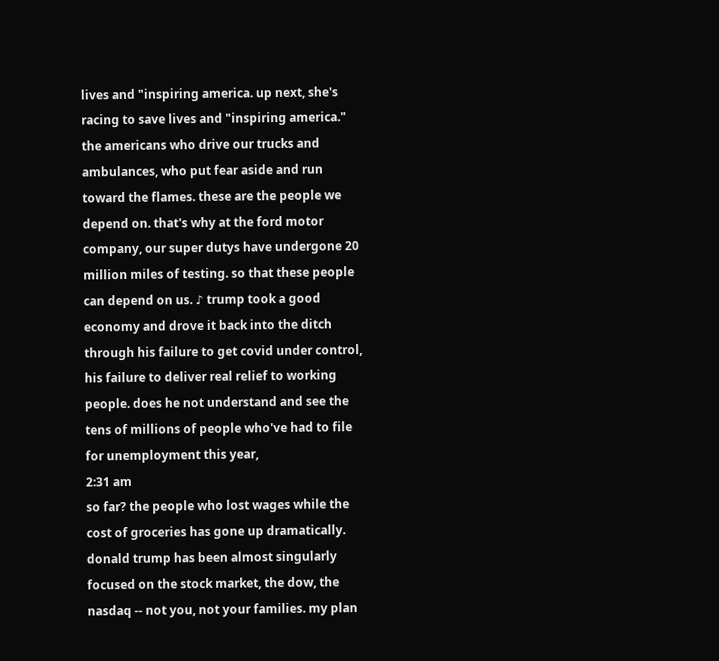lives and "inspiring america. up next, she's racing to save lives and "inspiring america." the americans who drive our trucks and ambulances, who put fear aside and run toward the flames. these are the people we depend on. that's why at the ford motor company, our super dutys have undergone 20 million miles of testing. so that these people can depend on us. ♪ trump took a good economy and drove it back into the ditch through his failure to get covid under control, his failure to deliver real relief to working people. does he not understand and see the tens of millions of people who've had to file for unemployment this year,
2:31 am
so far? the people who lost wages while the cost of groceries has gone up dramatically. donald trump has been almost singularly focused on the stock market, the dow, the nasdaq -- not you, not your families. my plan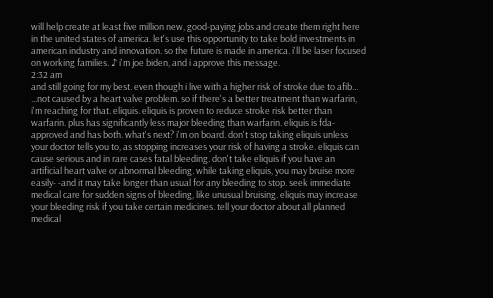will help create at least five million new, good-paying jobs and create them right here in the united states of america. let's use this opportunity to take bold investments in american industry and innovation. so the future is made in america. i'll be laser focused on working families. ♪ i'm joe biden, and i approve this message.
2:32 am
and still going for my best. even though i live with a higher risk of stroke due to afib... ...not caused by a heart valve problem. so if there's a better treatment than warfarin, i'm reaching for that. eliquis. eliquis is proven to reduce stroke risk better than warfarin. plus has significantly less major bleeding than warfarin. eliquis is fda-approved and has both. what's next? i'm on board. don't stop taking eliquis unless your doctor tells you to, as stopping increases your risk of having a stroke. eliquis can cause serious and in rare cases fatal bleeding. don't take eliquis if you have an artificial heart valve or abnormal bleeding. while taking eliquis, you may bruise more easily- -and it may take longer than usual for any bleeding to stop. seek immediate medical care for sudden signs of bleeding, like unusual bruising. eliquis may increase your bleeding risk if you take certain medicines. tell your doctor about all planned medical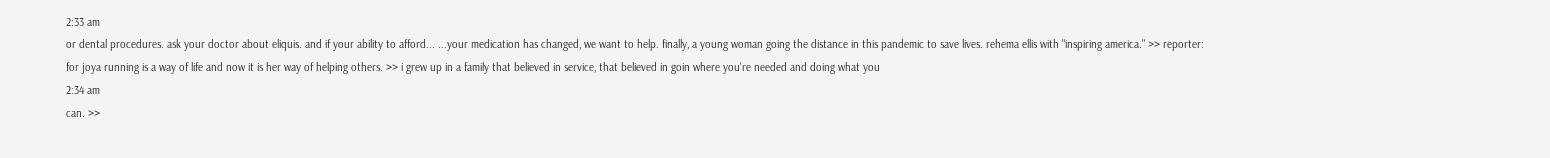2:33 am
or dental procedures. ask your doctor about eliquis. and if your ability to afford... ...your medication has changed, we want to help. finally, a young woman going the distance in this pandemic to save lives. rehema ellis with "inspiring america." >> reporter: for joya running is a way of life and now it is her way of helping others. >> i grew up in a family that believed in service, that believed in goin where you're needed and doing what you
2:34 am
can. >>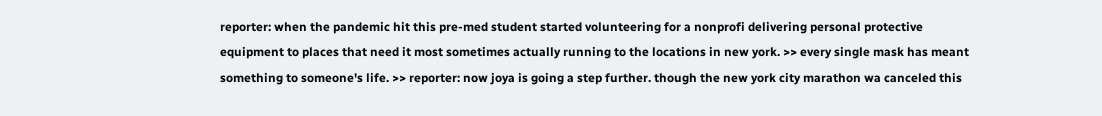reporter: when the pandemic hit this pre-med student started volunteering for a nonprofi delivering personal protective equipment to places that need it most sometimes actually running to the locations in new york. >> every single mask has meant something to someone's life. >> reporter: now joya is going a step further. though the new york city marathon wa canceled this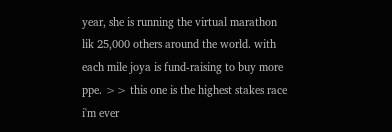year, she is running the virtual marathon lik 25,000 others around the world. with each mile joya is fund-raising to buy more ppe. >> this one is the highest stakes race i'm ever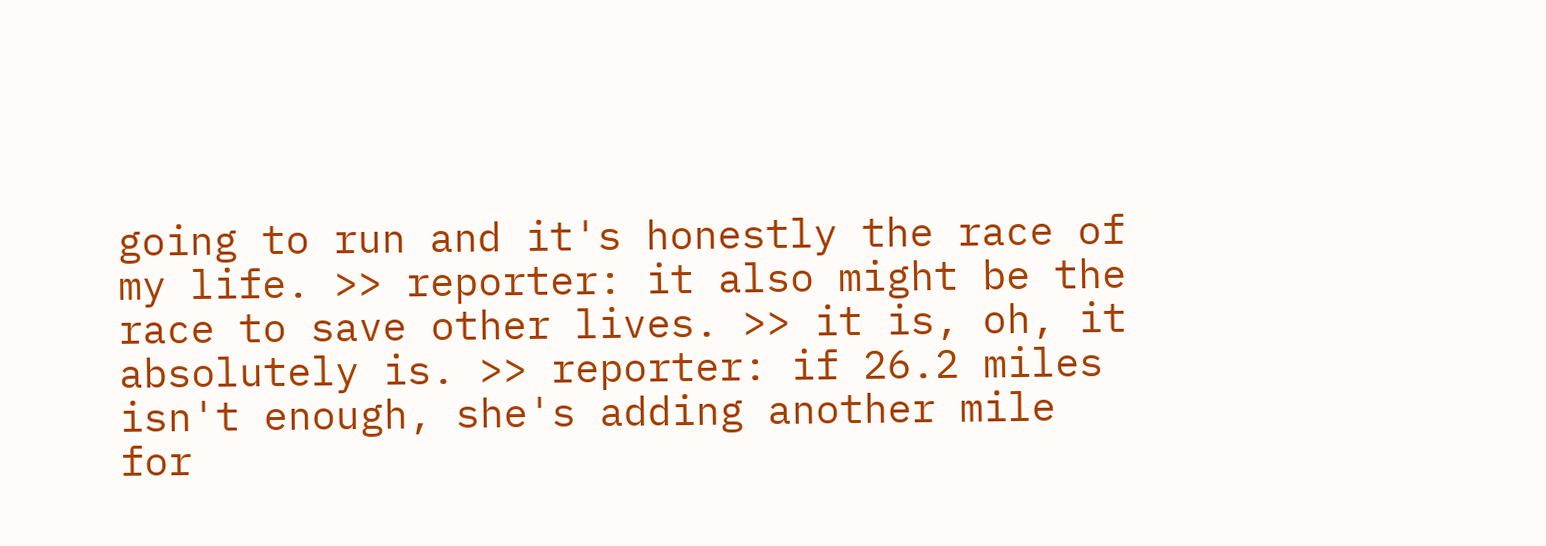going to run and it's honestly the race of my life. >> reporter: it also might be the race to save other lives. >> it is, oh, it absolutely is. >> reporter: if 26.2 miles isn't enough, she's adding another mile for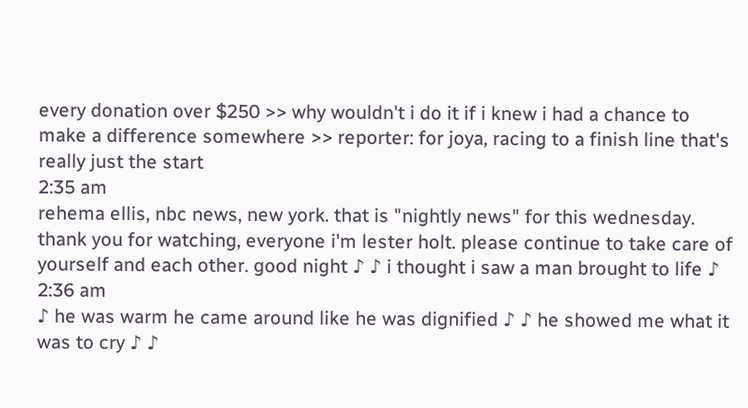every donation over $250 >> why wouldn't i do it if i knew i had a chance to make a difference somewhere >> reporter: for joya, racing to a finish line that's really just the start
2:35 am
rehema ellis, nbc news, new york. that is "nightly news" for this wednesday. thank you for watching, everyone i'm lester holt. please continue to take care of yourself and each other. good night ♪ ♪ i thought i saw a man brought to life ♪
2:36 am
♪ he was warm he came around like he was dignified ♪ ♪ he showed me what it was to cry ♪ ♪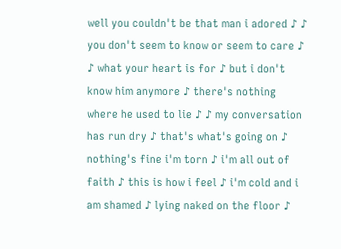well you couldn't be that man i adored ♪ ♪ you don't seem to know or seem to care ♪ ♪ what your heart is for ♪ but i don't know him anymore ♪ there's nothing where he used to lie ♪ ♪ my conversation has run dry ♪ that's what's going on ♪ nothing's fine i'm torn ♪ i'm all out of faith ♪ this is how i feel ♪ i'm cold and i am shamed ♪ lying naked on the floor ♪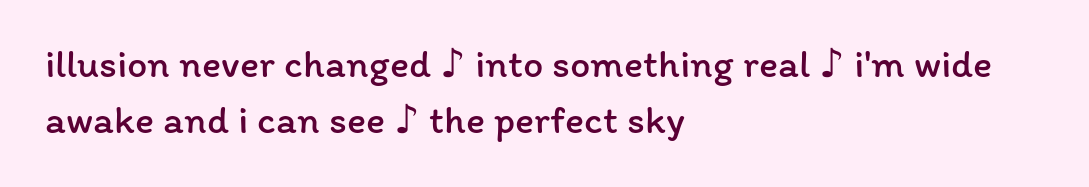illusion never changed ♪ into something real ♪ i'm wide awake and i can see ♪ the perfect sky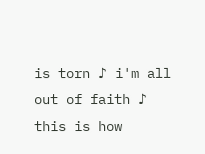is torn ♪ i'm all out of faith ♪ this is how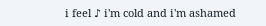i feel ♪ i'm cold and i'm ashamed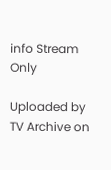info Stream Only

Uploaded by TV Archive on